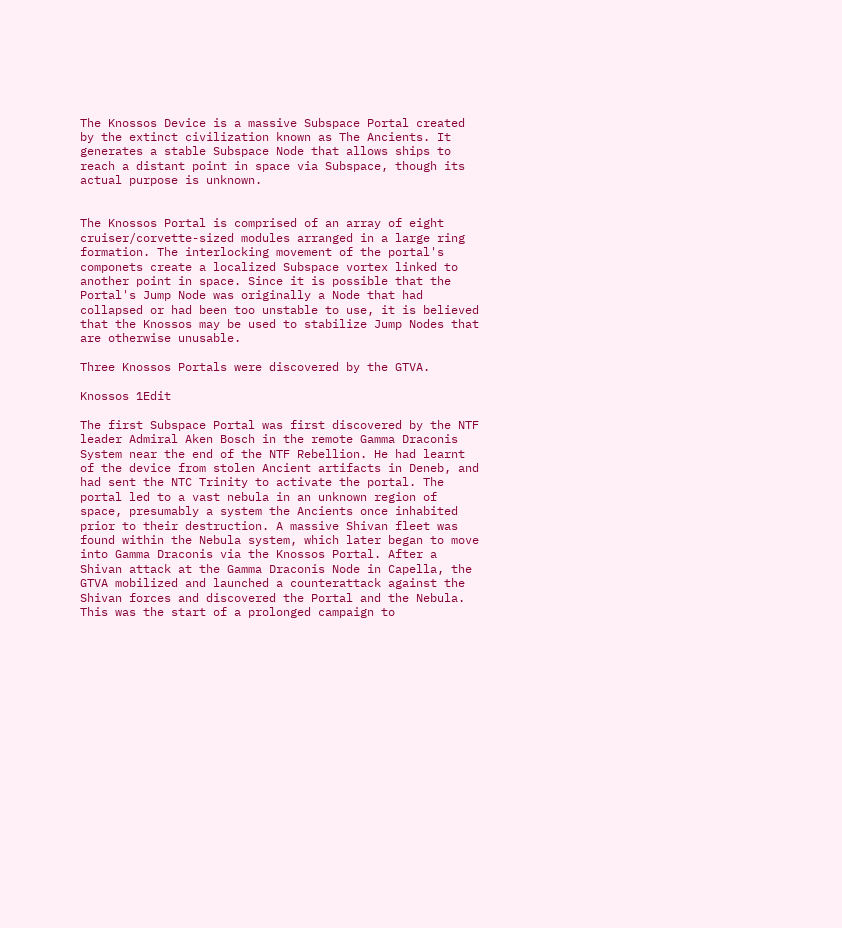The Knossos Device is a massive Subspace Portal created by the extinct civilization known as The Ancients. It generates a stable Subspace Node that allows ships to reach a distant point in space via Subspace, though its actual purpose is unknown.


The Knossos Portal is comprised of an array of eight cruiser/corvette-sized modules arranged in a large ring formation. The interlocking movement of the portal's componets create a localized Subspace vortex linked to another point in space. Since it is possible that the Portal's Jump Node was originally a Node that had collapsed or had been too unstable to use, it is believed that the Knossos may be used to stabilize Jump Nodes that are otherwise unusable.

Three Knossos Portals were discovered by the GTVA.

Knossos 1Edit

The first Subspace Portal was first discovered by the NTF leader Admiral Aken Bosch in the remote Gamma Draconis System near the end of the NTF Rebellion. He had learnt of the device from stolen Ancient artifacts in Deneb, and had sent the NTC Trinity to activate the portal. The portal led to a vast nebula in an unknown region of space, presumably a system the Ancients once inhabited prior to their destruction. A massive Shivan fleet was found within the Nebula system, which later began to move into Gamma Draconis via the Knossos Portal. After a Shivan attack at the Gamma Draconis Node in Capella, the GTVA mobilized and launched a counterattack against the Shivan forces and discovered the Portal and the Nebula. This was the start of a prolonged campaign to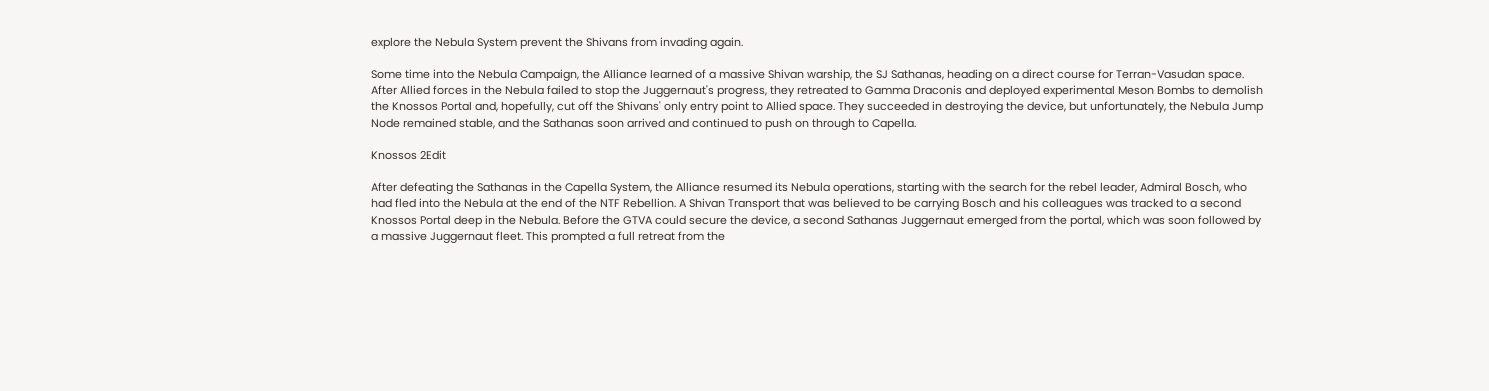explore the Nebula System prevent the Shivans from invading again.

Some time into the Nebula Campaign, the Alliance learned of a massive Shivan warship, the SJ Sathanas, heading on a direct course for Terran-Vasudan space. After Allied forces in the Nebula failed to stop the Juggernaut's progress, they retreated to Gamma Draconis and deployed experimental Meson Bombs to demolish the Knossos Portal and, hopefully, cut off the Shivans' only entry point to Allied space. They succeeded in destroying the device, but unfortunately, the Nebula Jump Node remained stable, and the Sathanas soon arrived and continued to push on through to Capella.

Knossos 2Edit

After defeating the Sathanas in the Capella System, the Alliance resumed its Nebula operations, starting with the search for the rebel leader, Admiral Bosch, who had fled into the Nebula at the end of the NTF Rebellion. A Shivan Transport that was believed to be carrying Bosch and his colleagues was tracked to a second Knossos Portal deep in the Nebula. Before the GTVA could secure the device, a second Sathanas Juggernaut emerged from the portal, which was soon followed by a massive Juggernaut fleet. This prompted a full retreat from the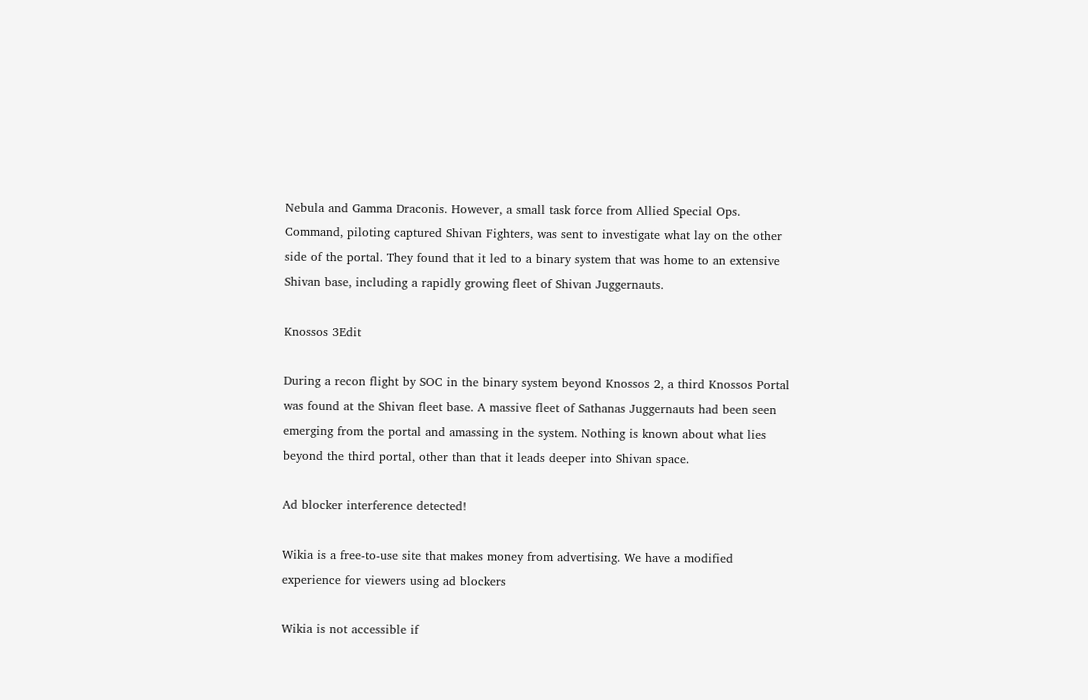Nebula and Gamma Draconis. However, a small task force from Allied Special Ops. Command, piloting captured Shivan Fighters, was sent to investigate what lay on the other side of the portal. They found that it led to a binary system that was home to an extensive Shivan base, including a rapidly growing fleet of Shivan Juggernauts.

Knossos 3Edit

During a recon flight by SOC in the binary system beyond Knossos 2, a third Knossos Portal was found at the Shivan fleet base. A massive fleet of Sathanas Juggernauts had been seen emerging from the portal and amassing in the system. Nothing is known about what lies beyond the third portal, other than that it leads deeper into Shivan space.

Ad blocker interference detected!

Wikia is a free-to-use site that makes money from advertising. We have a modified experience for viewers using ad blockers

Wikia is not accessible if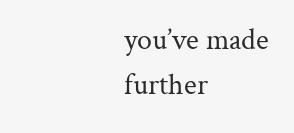you’ve made further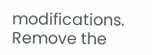modifications. Remove the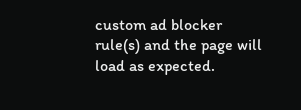custom ad blocker rule(s) and the page will load as expected.